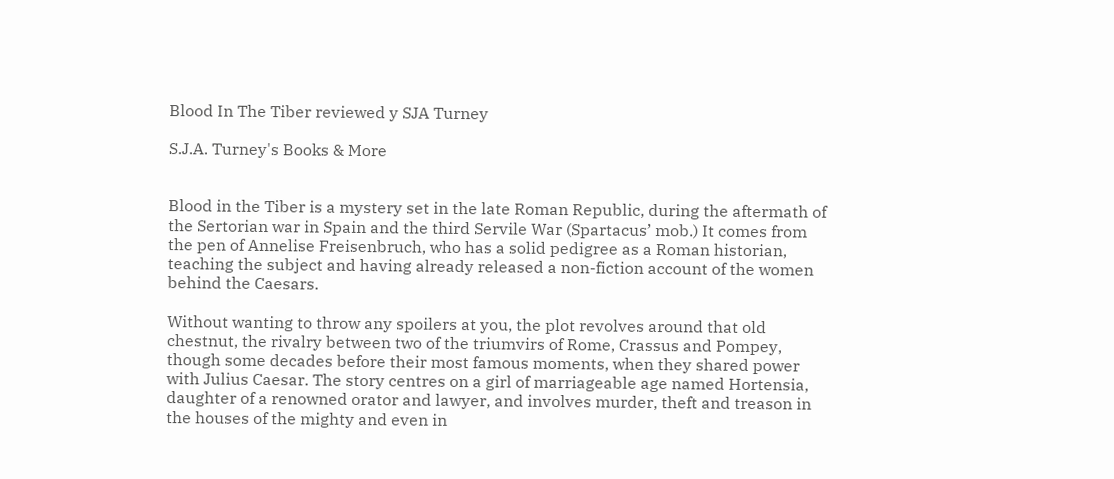Blood In The Tiber reviewed y SJA Turney

S.J.A. Turney's Books & More


Blood in the Tiber is a mystery set in the late Roman Republic, during the aftermath of the Sertorian war in Spain and the third Servile War (Spartacus’ mob.) It comes from the pen of Annelise Freisenbruch, who has a solid pedigree as a Roman historian, teaching the subject and having already released a non-fiction account of the women behind the Caesars.

Without wanting to throw any spoilers at you, the plot revolves around that old chestnut, the rivalry between two of the triumvirs of Rome, Crassus and Pompey, though some decades before their most famous moments, when they shared power with Julius Caesar. The story centres on a girl of marriageable age named Hortensia, daughter of a renowned orator and lawyer, and involves murder, theft and treason in the houses of the mighty and even in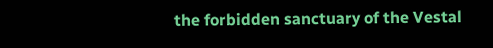the forbidden sanctuary of the Vestal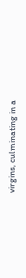virgins, culminating in a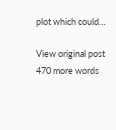plot which could…

View original post 470 more words